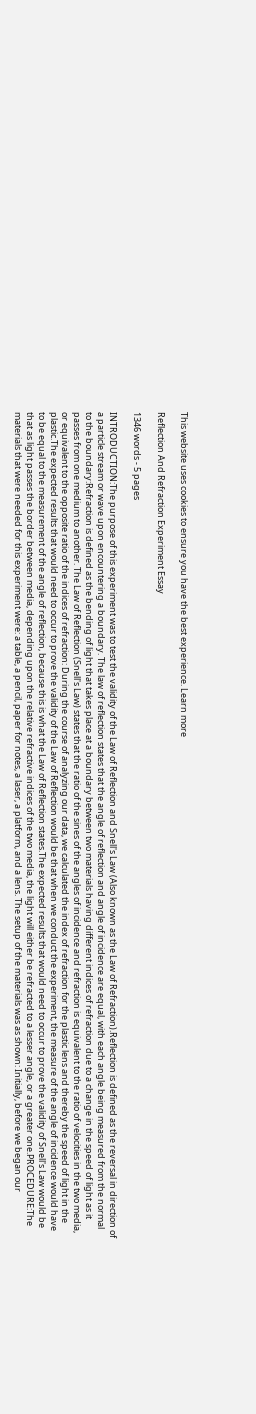This website uses cookies to ensure you have the best experience. Learn more

Reflection And Refraction Experiment Essay

1346 words - 5 pages

INTRODUCTION:The purpose of this experiment was to test the validity of the Law of Reflection and Snell's Law (Also known as the Law of Refraction).Reflection is defined as the reversal in direction of a particle stream or wave upon encountering a boundary. The law of reflection states that the angle of reflection and angle of incidence are equal, with each angle being measured from the normal to the boundary:Refraction is defined as the bending of light that takes place at a boundary between two materials having different indices of refraction due to a change in the speed of light as it passes from one medium to another. The Law of Reflection (Snell's Law) states that the ratio of the sines of the angles of incidence and refraction is equivalent to the ratio of velocities in the two media, or equivalent to the opposite ratio of the indices of refraction: During the course of analyzing our data, we calculated the index of refraction for the plastic lens and thereby the speed of light in the plastic.The expected results that would need to occur to prove the validity of the Law of Reflection would be that when we conduct the experiment, the measure of the angle of incidence would have to be equal to the measurement of the angle of reflection, because this is what the Law of Reflection states.The expected results that would need to occur to prove the validity of Snell's Law would be that as light passes the border between media, depending upon the relative refractive indices of the two media, the light will either be refracted to a lesser angle, or a greater one.PROCEDURE:The materials that were needed for this experiment were: a table, a pencil, paper for notes, a laser, a platform, and a lens. The setup of the materials was as shown: Initially, before we began our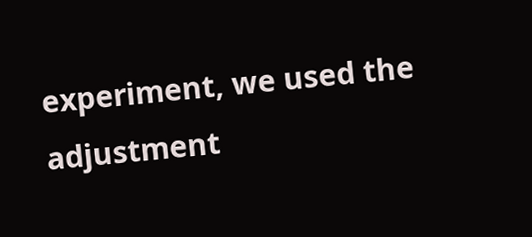experiment, we used the adjustment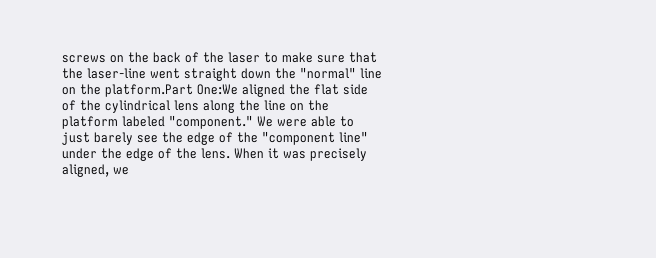screws on the back of the laser to make sure that the laser-line went straight down the "normal" line on the platform.Part One:We aligned the flat side of the cylindrical lens along the line on the platform labeled "component." We were able to just barely see the edge of the "component line" under the edge of the lens. When it was precisely aligned, we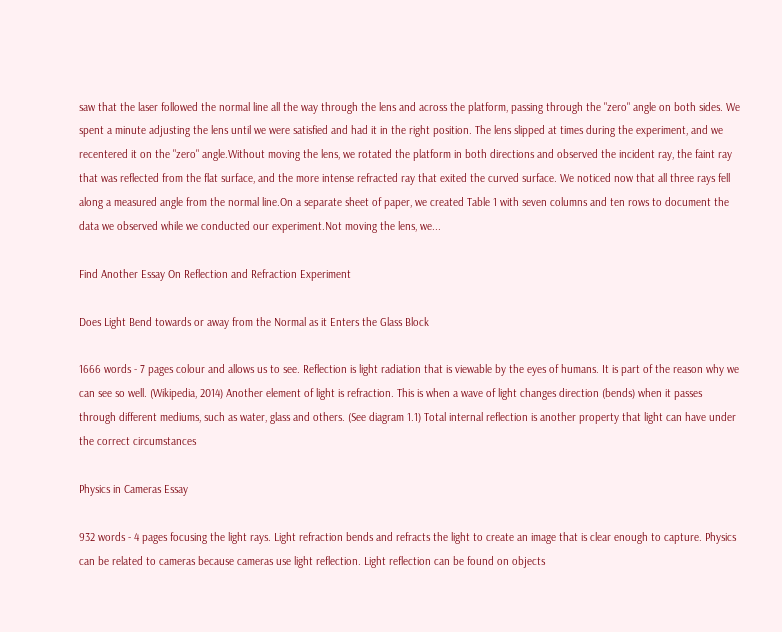saw that the laser followed the normal line all the way through the lens and across the platform, passing through the "zero" angle on both sides. We spent a minute adjusting the lens until we were satisfied and had it in the right position. The lens slipped at times during the experiment, and we recentered it on the "zero" angle.Without moving the lens, we rotated the platform in both directions and observed the incident ray, the faint ray that was reflected from the flat surface, and the more intense refracted ray that exited the curved surface. We noticed now that all three rays fell along a measured angle from the normal line.On a separate sheet of paper, we created Table 1 with seven columns and ten rows to document the data we observed while we conducted our experiment.Not moving the lens, we...

Find Another Essay On Reflection and Refraction Experiment

Does Light Bend towards or away from the Normal as it Enters the Glass Block

1666 words - 7 pages colour and allows us to see. Reflection is light radiation that is viewable by the eyes of humans. It is part of the reason why we can see so well. (Wikipedia, 2014) Another element of light is refraction. This is when a wave of light changes direction (bends) when it passes through different mediums, such as water, glass and others. (See diagram 1.1) Total internal reflection is another property that light can have under the correct circumstances

Physics in Cameras Essay

932 words - 4 pages focusing the light rays. Light refraction bends and refracts the light to create an image that is clear enough to capture. Physics can be related to cameras because cameras use light reflection. Light reflection can be found on objects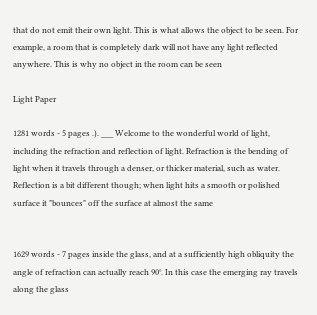that do not emit their own light. This is what allows the object to be seen. For example, a room that is completely dark will not have any light reflected anywhere. This is why no object in the room can be seen

Light Paper

1281 words - 5 pages .). ___ Welcome to the wonderful world of light, including the refraction and reflection of light. Refraction is the bending of light when it travels through a denser, or thicker material, such as water. Reflection is a bit different though; when light hits a smooth or polished surface it "bounces" off the surface at almost the same


1629 words - 7 pages inside the glass, and at a sufficiently high obliquity the angle of refraction can actually reach 90°. In this case the emerging ray travels along the glass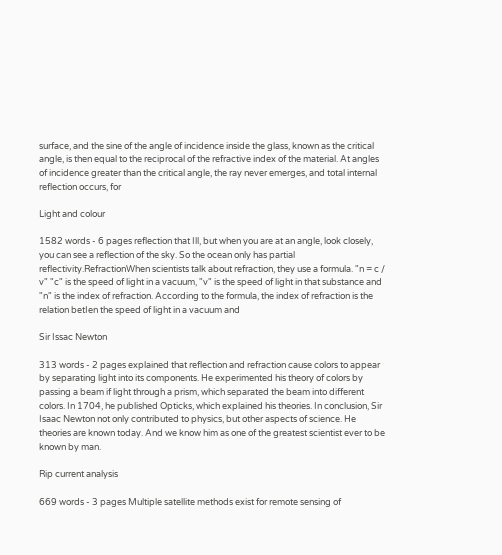surface, and the sine of the angle of incidence inside the glass, known as the critical angle, is then equal to the reciprocal of the refractive index of the material. At angles of incidence greater than the critical angle, the ray never emerges, and total internal reflection occurs, for

Light and colour

1582 words - 6 pages reflection that Ill, but when you are at an angle, look closely, you can see a reflection of the sky. So the ocean only has partial reflectivity.RefractionWhen scientists talk about refraction, they use a formula. "n = c / v" "c" is the speed of light in a vacuum, "v" is the speed of light in that substance and "n" is the index of refraction. According to the formula, the index of refraction is the relation betIen the speed of light in a vacuum and

Sir Issac Newton

313 words - 2 pages explained that reflection and refraction cause colors to appear by separating light into its components. He experimented his theory of colors by passing a beam if light through a prism, which separated the beam into different colors. In 1704, he published Opticks, which explained his theories. In conclusion, Sir Isaac Newton not only contributed to physics, but other aspects of science. He theories are known today. And we know him as one of the greatest scientist ever to be known by man.

Rip current analysis

669 words - 3 pages Multiple satellite methods exist for remote sensing of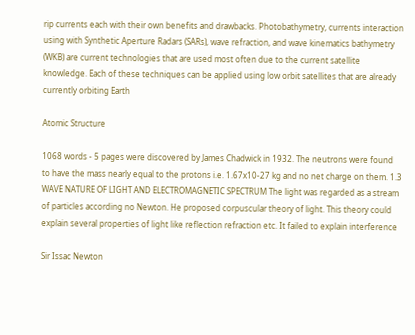rip currents each with their own benefits and drawbacks. Photobathymetry, currents interaction using with Synthetic Aperture Radars (SARs), wave refraction, and wave kinematics bathymetry (WKB) are current technologies that are used most often due to the current satellite knowledge. Each of these techniques can be applied using low orbit satellites that are already currently orbiting Earth

Atomic Structure

1068 words - 5 pages were discovered by James Chadwick in 1932. The neutrons were found to have the mass nearly equal to the protons i.e. 1.67x10-27 kg and no net charge on them. 1.3 WAVE NATURE OF LIGHT AND ELECTROMAGNETIC SPECTRUM The light was regarded as a stream of particles according no Newton. He proposed corpuscular theory of light. This theory could explain several properties of light like reflection refraction etc. It failed to explain interference

Sir Issac Newton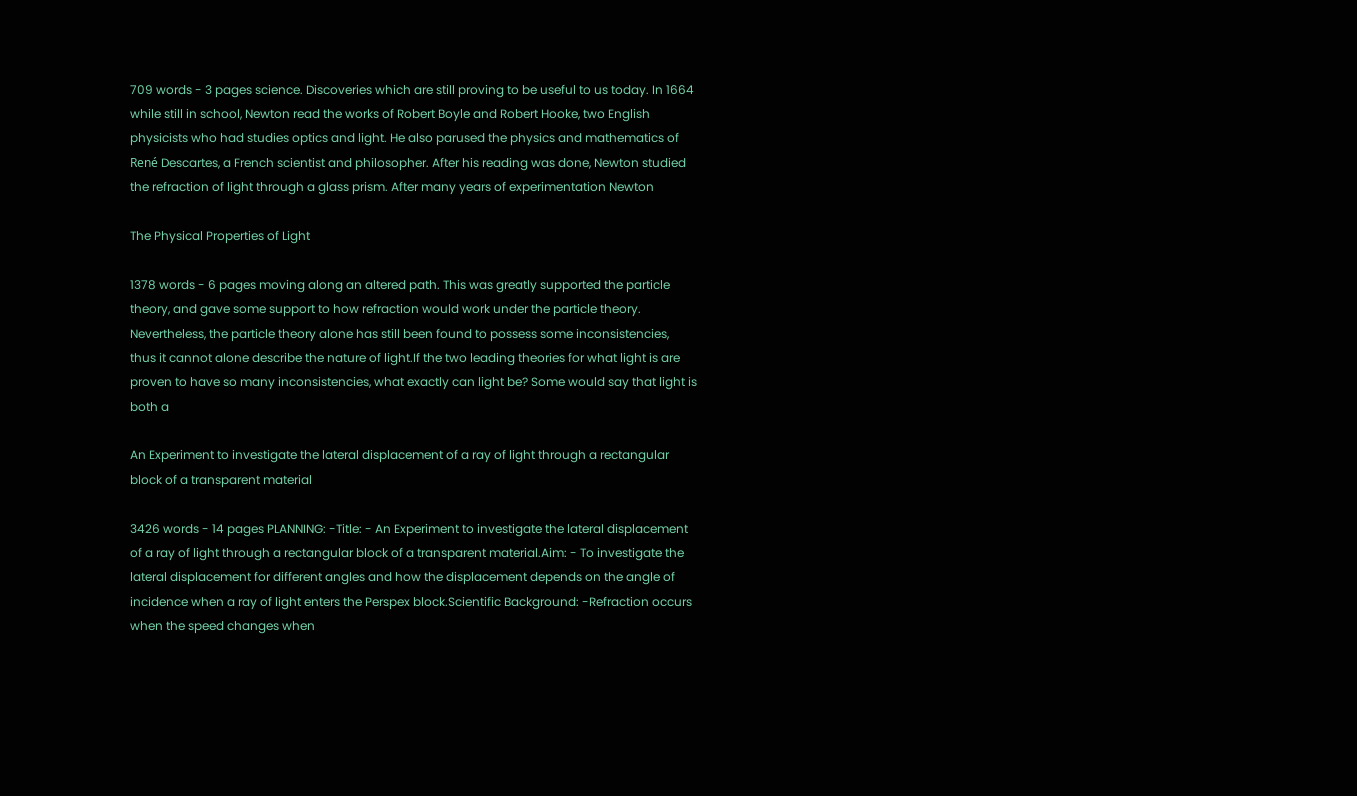709 words - 3 pages science. Discoveries which are still proving to be useful to us today. In 1664 while still in school, Newton read the works of Robert Boyle and Robert Hooke, two English physicists who had studies optics and light. He also parused the physics and mathematics of René Descartes, a French scientist and philosopher. After his reading was done, Newton studied the refraction of light through a glass prism. After many years of experimentation Newton

The Physical Properties of Light

1378 words - 6 pages moving along an altered path. This was greatly supported the particle theory, and gave some support to how refraction would work under the particle theory. Nevertheless, the particle theory alone has still been found to possess some inconsistencies, thus it cannot alone describe the nature of light.If the two leading theories for what light is are proven to have so many inconsistencies, what exactly can light be? Some would say that light is both a

An Experiment to investigate the lateral displacement of a ray of light through a rectangular block of a transparent material

3426 words - 14 pages PLANNING: -Title: - An Experiment to investigate the lateral displacement of a ray of light through a rectangular block of a transparent material.Aim: - To investigate the lateral displacement for different angles and how the displacement depends on the angle of incidence when a ray of light enters the Perspex block.Scientific Background: -Refraction occurs when the speed changes when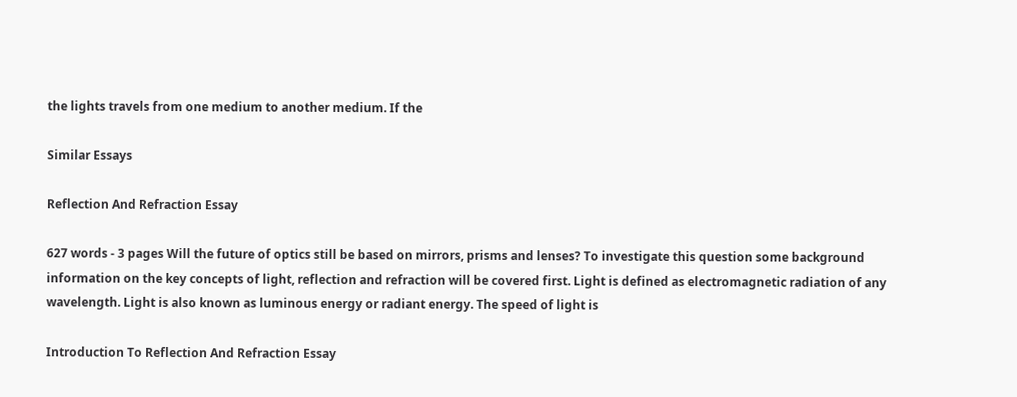the lights travels from one medium to another medium. If the

Similar Essays

Reflection And Refraction Essay

627 words - 3 pages Will the future of optics still be based on mirrors, prisms and lenses? To investigate this question some background information on the key concepts of light, reflection and refraction will be covered first. Light is defined as electromagnetic radiation of any wavelength. Light is also known as luminous energy or radiant energy. The speed of light is

Introduction To Reflection And Refraction Essay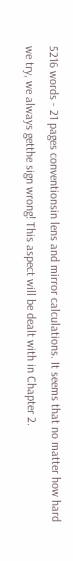5216 words - 21 pages conventionsin lens and mirror calculations. It seems that no matter how hard we try, we always getthe sign wrong! This aspect will be dealt with in Chapter 2.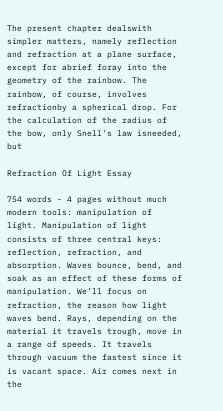The present chapter dealswith simpler matters, namely reflection and refraction at a plane surface, except for abrief foray into the geometry of the rainbow. The rainbow, of course, involves refractionby a spherical drop. For the calculation of the radius of the bow, only Snell's law isneeded, but

Refraction Of Light Essay

754 words - 4 pages without much modern tools: manipulation of light. Manipulation of light consists of three central keys: reflection, refraction, and absorption. Waves bounce, bend, and soak as an effect of these forms of manipulation. We’ll focus on refraction, the reason how light waves bend. Rays, depending on the material it travels trough, move in a range of speeds. It travels through vacuum the fastest since it is vacant space. Air comes next in the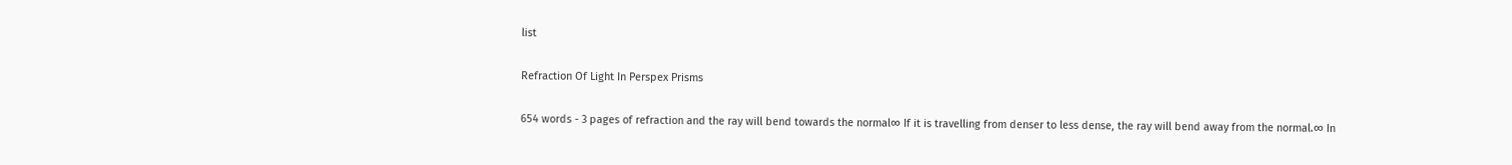list

Refraction Of Light In Perspex Prisms

654 words - 3 pages of refraction and the ray will bend towards the normal∞ If it is travelling from denser to less dense, the ray will bend away from the normal.∞ In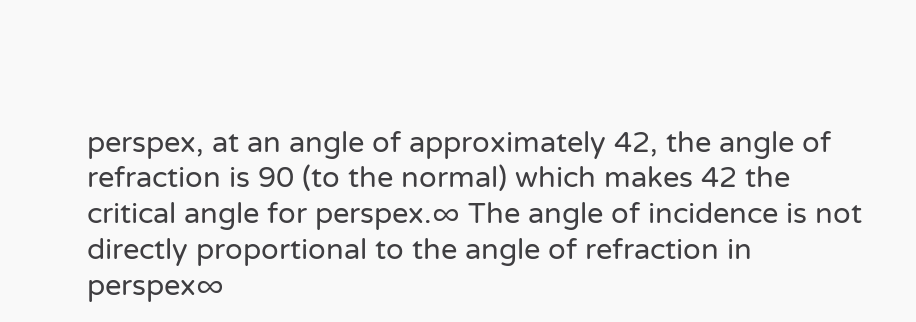perspex, at an angle of approximately 42, the angle of refraction is 90 (to the normal) which makes 42 the critical angle for perspex.∞ The angle of incidence is not directly proportional to the angle of refraction in perspex∞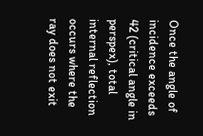Once the angle of incidence exceeds 42 (critical angle in perspex), total internal reflection occurs where the ray does not exit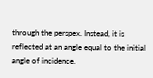through the perspex. Instead, it is reflected at an angle equal to the initial angle of incidence.